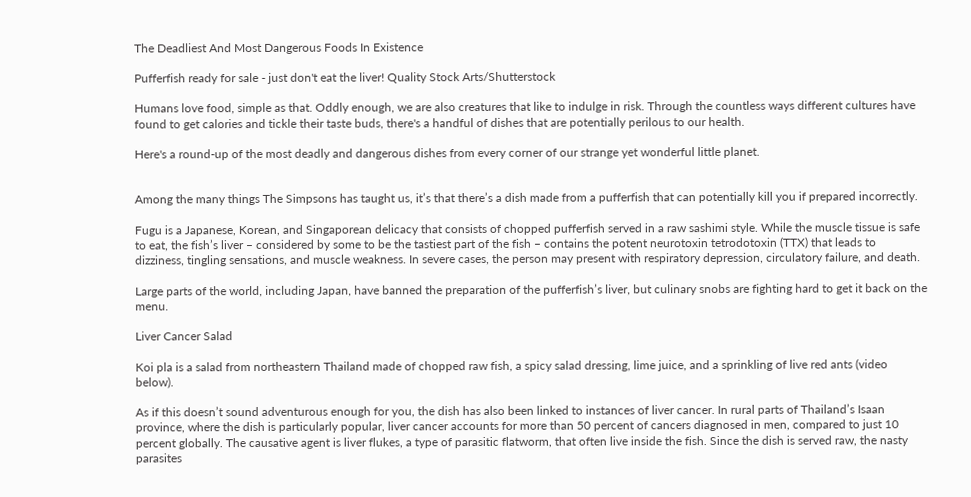The Deadliest And Most Dangerous Foods In Existence

Pufferfish ready for sale - just don't eat the liver! Quality Stock Arts/Shutterstock

Humans love food, simple as that. Oddly enough, we are also creatures that like to indulge in risk. Through the countless ways different cultures have found to get calories and tickle their taste buds, there's a handful of dishes that are potentially perilous to our health.

Here's a round-up of the most deadly and dangerous dishes from every corner of our strange yet wonderful little planet.


Among the many things The Simpsons has taught us, it’s that there’s a dish made from a pufferfish that can potentially kill you if prepared incorrectly.

Fugu is a Japanese, Korean, and Singaporean delicacy that consists of chopped pufferfish served in a raw sashimi style. While the muscle tissue is safe to eat, the fish’s liver – considered by some to be the tastiest part of the fish – contains the potent neurotoxin tetrodotoxin (TTX) that leads to dizziness, tingling sensations, and muscle weakness. In severe cases, the person may present with respiratory depression, circulatory failure, and death.

Large parts of the world, including Japan, have banned the preparation of the pufferfish’s liver, but culinary snobs are fighting hard to get it back on the menu.

Liver Cancer Salad

Koi pla is a salad from northeastern Thailand made of chopped raw fish, a spicy salad dressing, lime juice, and a sprinkling of live red ants (video below).

As if this doesn’t sound adventurous enough for you, the dish has also been linked to instances of liver cancer. In rural parts of Thailand’s Isaan province, where the dish is particularly popular, liver cancer accounts for more than 50 percent of cancers diagnosed in men, compared to just 10 percent globally. The causative agent is liver flukes, a type of parasitic flatworm, that often live inside the fish. Since the dish is served raw, the nasty parasites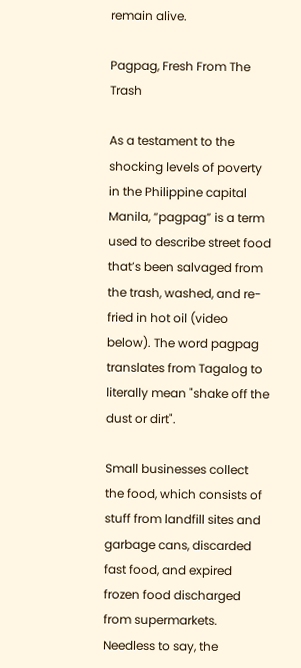remain alive.

Pagpag, Fresh From The Trash

As a testament to the shocking levels of poverty in the Philippine capital Manila, “pagpag” is a term used to describe street food that’s been salvaged from the trash, washed, and re-fried in hot oil (video below). The word pagpag translates from Tagalog to literally mean "shake off the dust or dirt".

Small businesses collect the food, which consists of stuff from landfill sites and garbage cans, discarded fast food, and expired frozen food discharged from supermarkets. Needless to say, the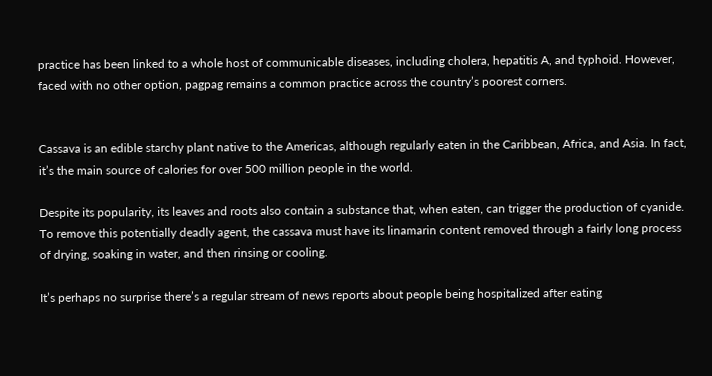practice has been linked to a whole host of communicable diseases, including cholera, hepatitis A, and typhoid. However, faced with no other option, pagpag remains a common practice across the country’s poorest corners.


Cassava is an edible starchy plant native to the Americas, although regularly eaten in the Caribbean, Africa, and Asia. In fact, it’s the main source of calories for over 500 million people in the world.

Despite its popularity, its leaves and roots also contain a substance that, when eaten, can trigger the production of cyanide. To remove this potentially deadly agent, the cassava must have its linamarin content removed through a fairly long process of drying, soaking in water, and then rinsing or cooling.

It’s perhaps no surprise there’s a regular stream of news reports about people being hospitalized after eating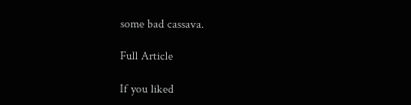some bad cassava.

Full Article

If you liked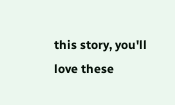this story, you'll love these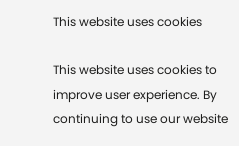This website uses cookies

This website uses cookies to improve user experience. By continuing to use our website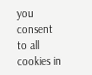you consent to all cookies in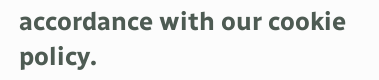accordance with our cookie policy.